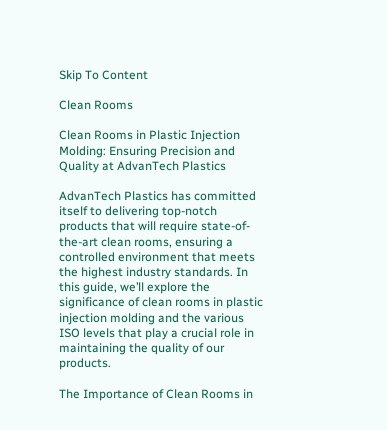Skip To Content

Clean Rooms

Clean Rooms in Plastic Injection Molding: Ensuring Precision and Quality at AdvanTech Plastics

AdvanTech Plastics has committed itself to delivering top-notch products that will require state-of-the-art clean rooms, ensuring a controlled environment that meets the highest industry standards. In this guide, we’ll explore the significance of clean rooms in plastic injection molding and the various ISO levels that play a crucial role in maintaining the quality of our products.

The Importance of Clean Rooms in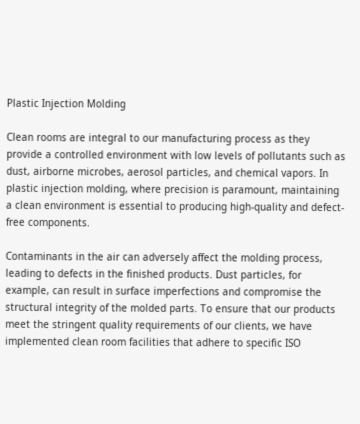Plastic Injection Molding

Clean rooms are integral to our manufacturing process as they provide a controlled environment with low levels of pollutants such as dust, airborne microbes, aerosol particles, and chemical vapors. In plastic injection molding, where precision is paramount, maintaining a clean environment is essential to producing high-quality and defect-free components.

Contaminants in the air can adversely affect the molding process, leading to defects in the finished products. Dust particles, for example, can result in surface imperfections and compromise the structural integrity of the molded parts. To ensure that our products meet the stringent quality requirements of our clients, we have implemented clean room facilities that adhere to specific ISO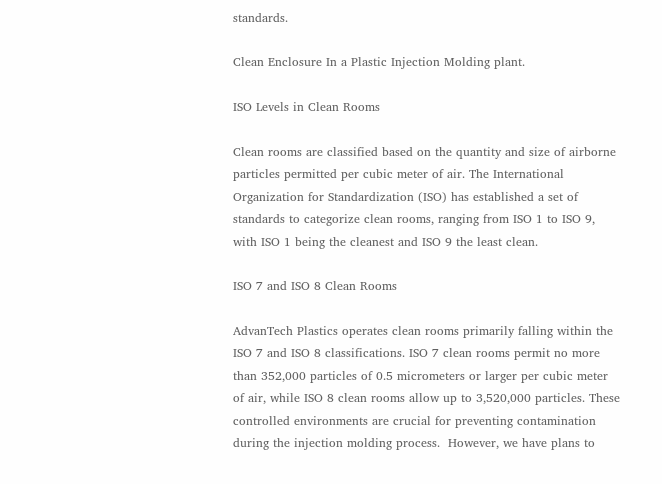standards.

Clean Enclosure In a Plastic Injection Molding plant.

ISO Levels in Clean Rooms

Clean rooms are classified based on the quantity and size of airborne particles permitted per cubic meter of air. The International Organization for Standardization (ISO) has established a set of standards to categorize clean rooms, ranging from ISO 1 to ISO 9, with ISO 1 being the cleanest and ISO 9 the least clean.

ISO 7 and ISO 8 Clean Rooms

AdvanTech Plastics operates clean rooms primarily falling within the ISO 7 and ISO 8 classifications. ISO 7 clean rooms permit no more than 352,000 particles of 0.5 micrometers or larger per cubic meter of air, while ISO 8 clean rooms allow up to 3,520,000 particles. These controlled environments are crucial for preventing contamination during the injection molding process.  However, we have plans to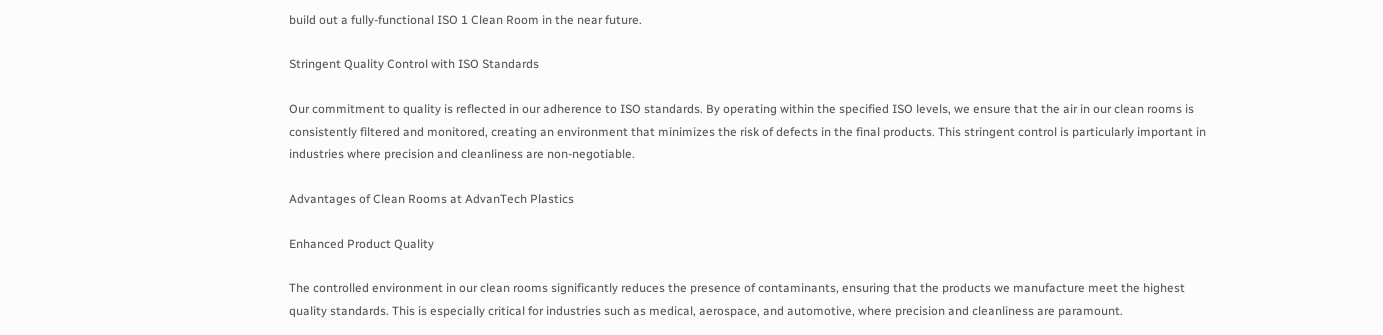build out a fully-functional ISO 1 Clean Room in the near future.

Stringent Quality Control with ISO Standards

Our commitment to quality is reflected in our adherence to ISO standards. By operating within the specified ISO levels, we ensure that the air in our clean rooms is consistently filtered and monitored, creating an environment that minimizes the risk of defects in the final products. This stringent control is particularly important in industries where precision and cleanliness are non-negotiable.

Advantages of Clean Rooms at AdvanTech Plastics

Enhanced Product Quality

The controlled environment in our clean rooms significantly reduces the presence of contaminants, ensuring that the products we manufacture meet the highest quality standards. This is especially critical for industries such as medical, aerospace, and automotive, where precision and cleanliness are paramount.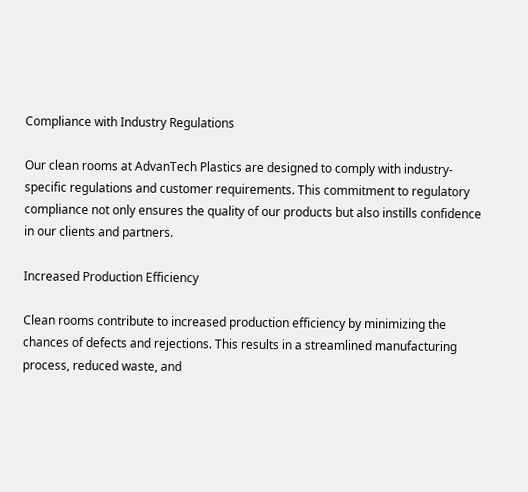Compliance with Industry Regulations

Our clean rooms at AdvanTech Plastics are designed to comply with industry-specific regulations and customer requirements. This commitment to regulatory compliance not only ensures the quality of our products but also instills confidence in our clients and partners.

Increased Production Efficiency

Clean rooms contribute to increased production efficiency by minimizing the chances of defects and rejections. This results in a streamlined manufacturing process, reduced waste, and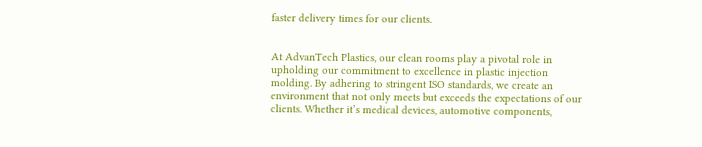faster delivery times for our clients.


At AdvanTech Plastics, our clean rooms play a pivotal role in upholding our commitment to excellence in plastic injection molding. By adhering to stringent ISO standards, we create an environment that not only meets but exceeds the expectations of our clients. Whether it’s medical devices, automotive components,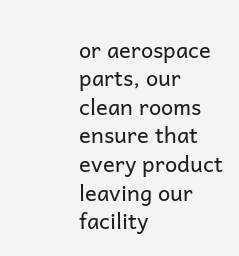or aerospace parts, our clean rooms ensure that every product leaving our facility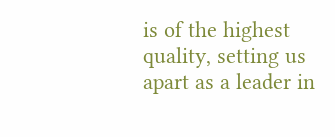is of the highest quality, setting us apart as a leader in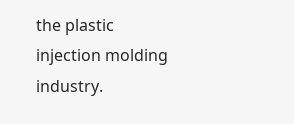the plastic injection molding industry.